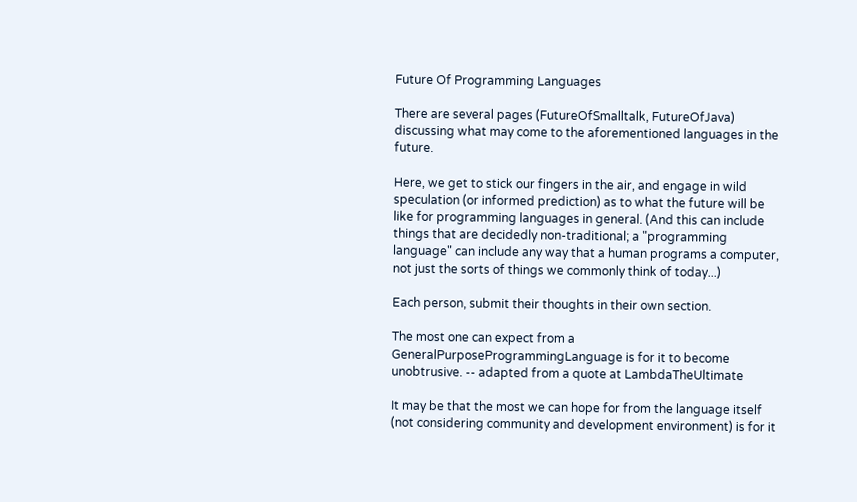Future Of Programming Languages

There are several pages (FutureOfSmalltalk, FutureOfJava) discussing what may come to the aforementioned languages in the future.

Here, we get to stick our fingers in the air, and engage in wild speculation (or informed prediction) as to what the future will be like for programming languages in general. (And this can include things that are decidedly non-traditional; a "programming language" can include any way that a human programs a computer, not just the sorts of things we commonly think of today...)

Each person, submit their thoughts in their own section.

The most one can expect from a GeneralPurposeProgrammingLanguage is for it to become unobtrusive. -- adapted from a quote at LambdaTheUltimate

It may be that the most we can hope for from the language itself (not considering community and development environment) is for it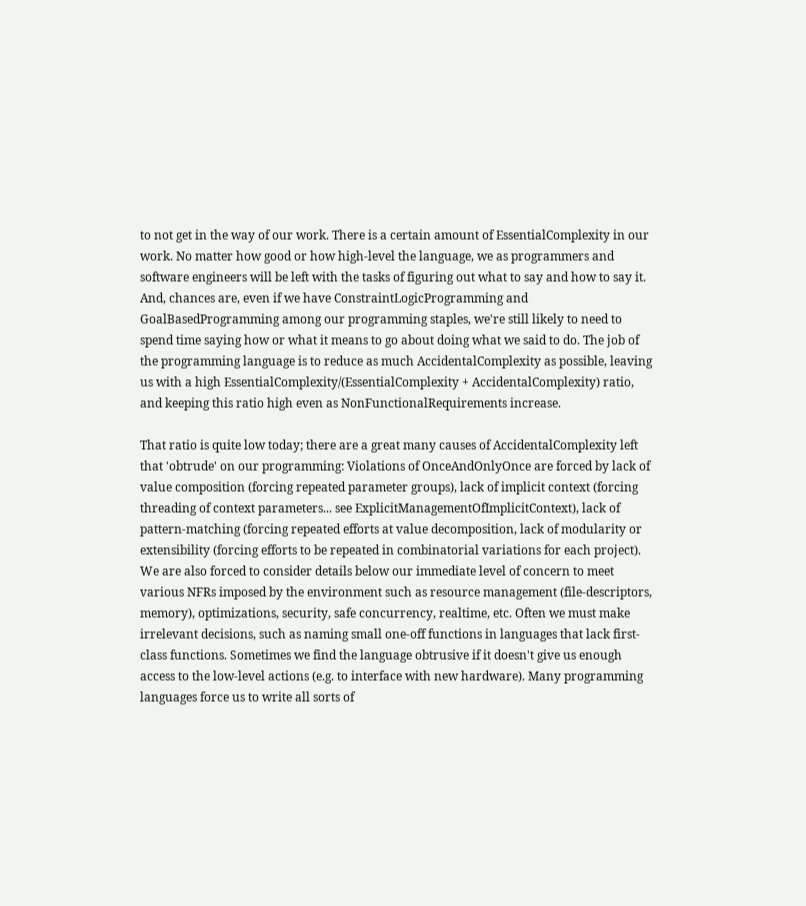to not get in the way of our work. There is a certain amount of EssentialComplexity in our work. No matter how good or how high-level the language, we as programmers and software engineers will be left with the tasks of figuring out what to say and how to say it. And, chances are, even if we have ConstraintLogicProgramming and GoalBasedProgramming among our programming staples, we're still likely to need to spend time saying how or what it means to go about doing what we said to do. The job of the programming language is to reduce as much AccidentalComplexity as possible, leaving us with a high EssentialComplexity/(EssentialComplexity + AccidentalComplexity) ratio, and keeping this ratio high even as NonFunctionalRequirements increase.

That ratio is quite low today; there are a great many causes of AccidentalComplexity left that 'obtrude' on our programming: Violations of OnceAndOnlyOnce are forced by lack of value composition (forcing repeated parameter groups), lack of implicit context (forcing threading of context parameters... see ExplicitManagementOfImplicitContext), lack of pattern-matching (forcing repeated efforts at value decomposition, lack of modularity or extensibility (forcing efforts to be repeated in combinatorial variations for each project). We are also forced to consider details below our immediate level of concern to meet various NFRs imposed by the environment such as resource management (file-descriptors, memory), optimizations, security, safe concurrency, realtime, etc. Often we must make irrelevant decisions, such as naming small one-off functions in languages that lack first-class functions. Sometimes we find the language obtrusive if it doesn't give us enough access to the low-level actions (e.g. to interface with new hardware). Many programming languages force us to write all sorts of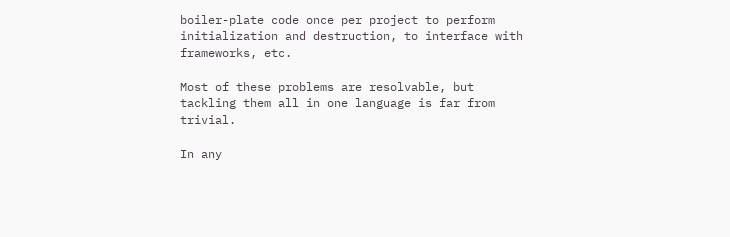boiler-plate code once per project to perform initialization and destruction, to interface with frameworks, etc.

Most of these problems are resolvable, but tackling them all in one language is far from trivial.

In any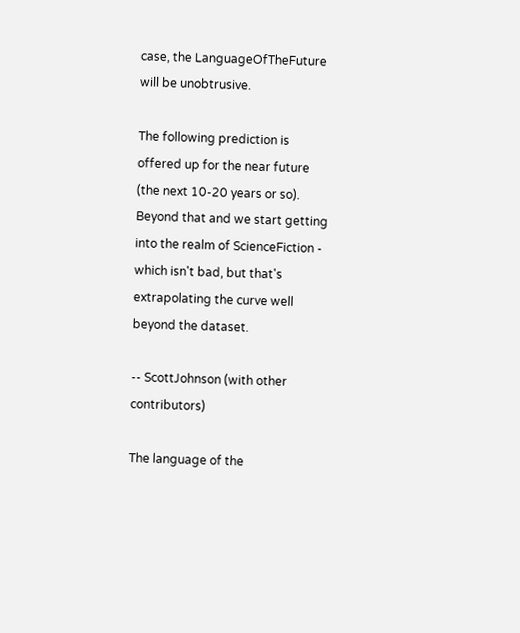case, the LanguageOfTheFuture will be unobtrusive.

The following prediction is offered up for the near future (the next 10-20 years or so). Beyond that and we start getting into the realm of ScienceFiction - which isn't bad, but that's extrapolating the curve well beyond the dataset.

-- ScottJohnson (with other contributors)

The language of the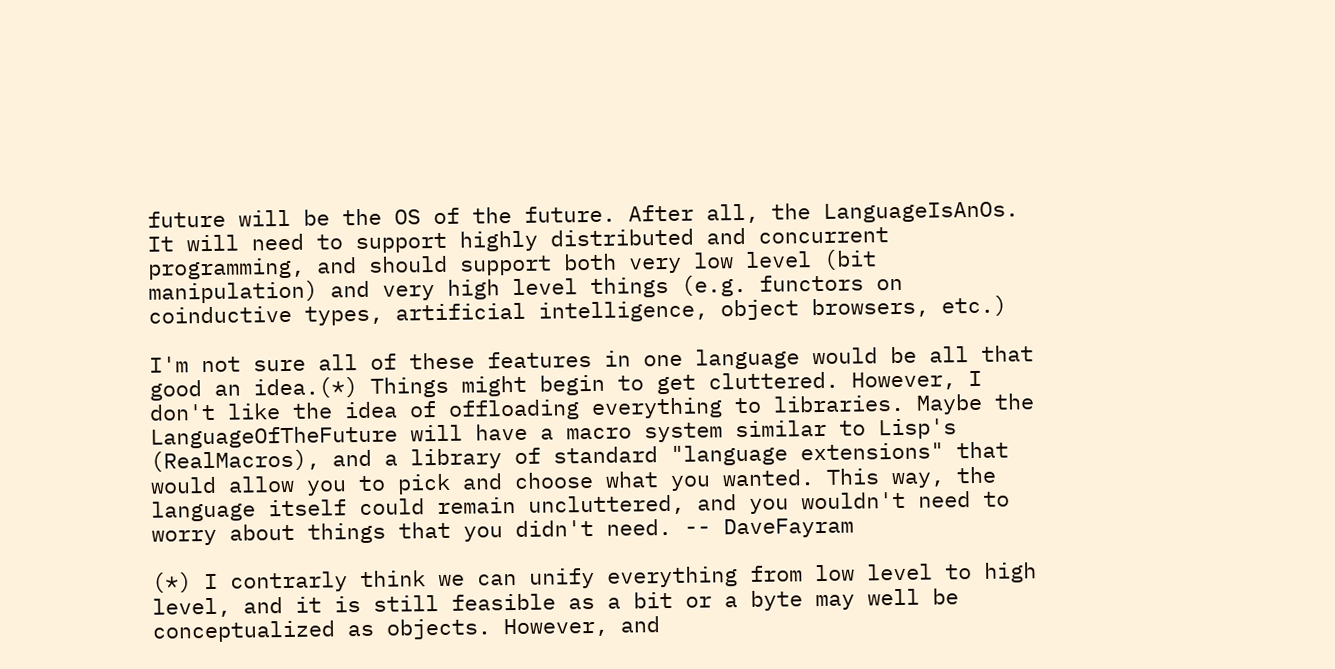future will be the OS of the future. After all, the LanguageIsAnOs. It will need to support highly distributed and concurrent programming, and should support both very low level (bit manipulation) and very high level things (e.g. functors on coinductive types, artificial intelligence, object browsers, etc.)

I'm not sure all of these features in one language would be all that good an idea.(*) Things might begin to get cluttered. However, I don't like the idea of offloading everything to libraries. Maybe the LanguageOfTheFuture will have a macro system similar to Lisp's (RealMacros), and a library of standard "language extensions" that would allow you to pick and choose what you wanted. This way, the language itself could remain uncluttered, and you wouldn't need to worry about things that you didn't need. -- DaveFayram

(*) I contrarly think we can unify everything from low level to high level, and it is still feasible as a bit or a byte may well be conceptualized as objects. However, and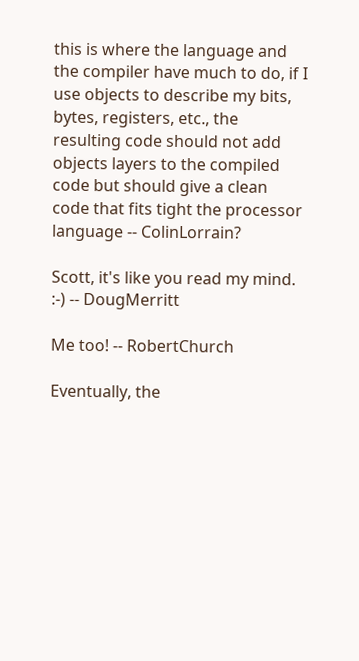this is where the language and the compiler have much to do, if I use objects to describe my bits, bytes, registers, etc., the resulting code should not add objects layers to the compiled code but should give a clean code that fits tight the processor language -- ColinLorrain?

Scott, it's like you read my mind. :-) -- DougMerritt

Me too! -- RobertChurch

Eventually, the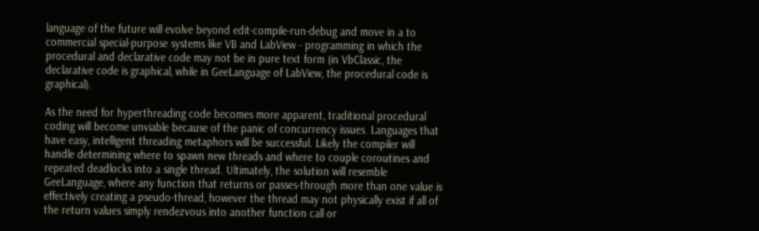language of the future will evolve beyond edit-compile-run-debug and move in a to commercial special-purpose systems like VB and LabView - programming in which the procedural and declarative code may not be in pure text form (in VbClassic, the declarative code is graphical, while in GeeLanguage of LabView, the procedural code is graphical).

As the need for hyperthreading code becomes more apparent, traditional procedural coding will become unviable because of the panic of concurrency issues. Languages that have easy, intelligent threading metaphors will be successful. Likely the compiler will handle determining where to spawn new threads and where to couple coroutines and repeated deadlocks into a single thread. Ultimately, the solution will resemble GeeLanguage, where any function that returns or passes-through more than one value is effectively creating a pseudo-thread, however the thread may not physically exist if all of the return values simply rendezvous into another function call or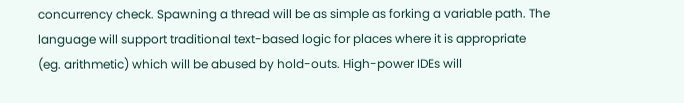concurrency check. Spawning a thread will be as simple as forking a variable path. The language will support traditional text-based logic for places where it is appropriate (eg. arithmetic) which will be abused by hold-outs. High-power IDEs will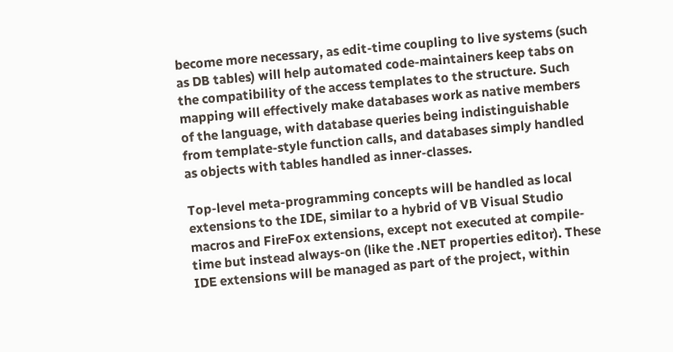become more necessary, as edit-time coupling to live systems (such as DB tables) will help automated code-maintainers keep tabs on the compatibility of the access templates to the structure. Such mapping will effectively make databases work as native members of the language, with database queries being indistinguishable from template-style function calls, and databases simply handled as objects with tables handled as inner-classes.

Top-level meta-programming concepts will be handled as local extensions to the IDE, similar to a hybrid of VB Visual Studio macros and FireFox extensions, except not executed at compile-time but instead always-on (like the .NET properties editor). These IDE extensions will be managed as part of the project, within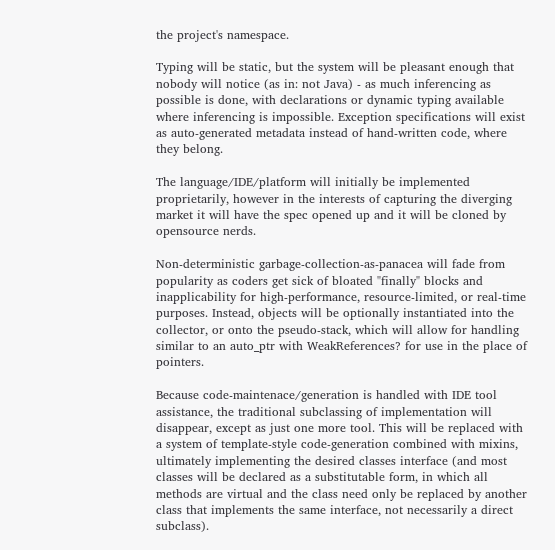the project's namespace.

Typing will be static, but the system will be pleasant enough that nobody will notice (as in: not Java) - as much inferencing as possible is done, with declarations or dynamic typing available where inferencing is impossible. Exception specifications will exist as auto-generated metadata instead of hand-written code, where they belong.

The language/IDE/platform will initially be implemented proprietarily, however in the interests of capturing the diverging market it will have the spec opened up and it will be cloned by opensource nerds.

Non-deterministic garbage-collection-as-panacea will fade from popularity as coders get sick of bloated "finally" blocks and inapplicability for high-performance, resource-limited, or real-time purposes. Instead, objects will be optionally instantiated into the collector, or onto the pseudo-stack, which will allow for handling similar to an auto_ptr with WeakReferences? for use in the place of pointers.

Because code-maintenace/generation is handled with IDE tool assistance, the traditional subclassing of implementation will disappear, except as just one more tool. This will be replaced with a system of template-style code-generation combined with mixins, ultimately implementing the desired classes interface (and most classes will be declared as a substitutable form, in which all methods are virtual and the class need only be replaced by another class that implements the same interface, not necessarily a direct subclass).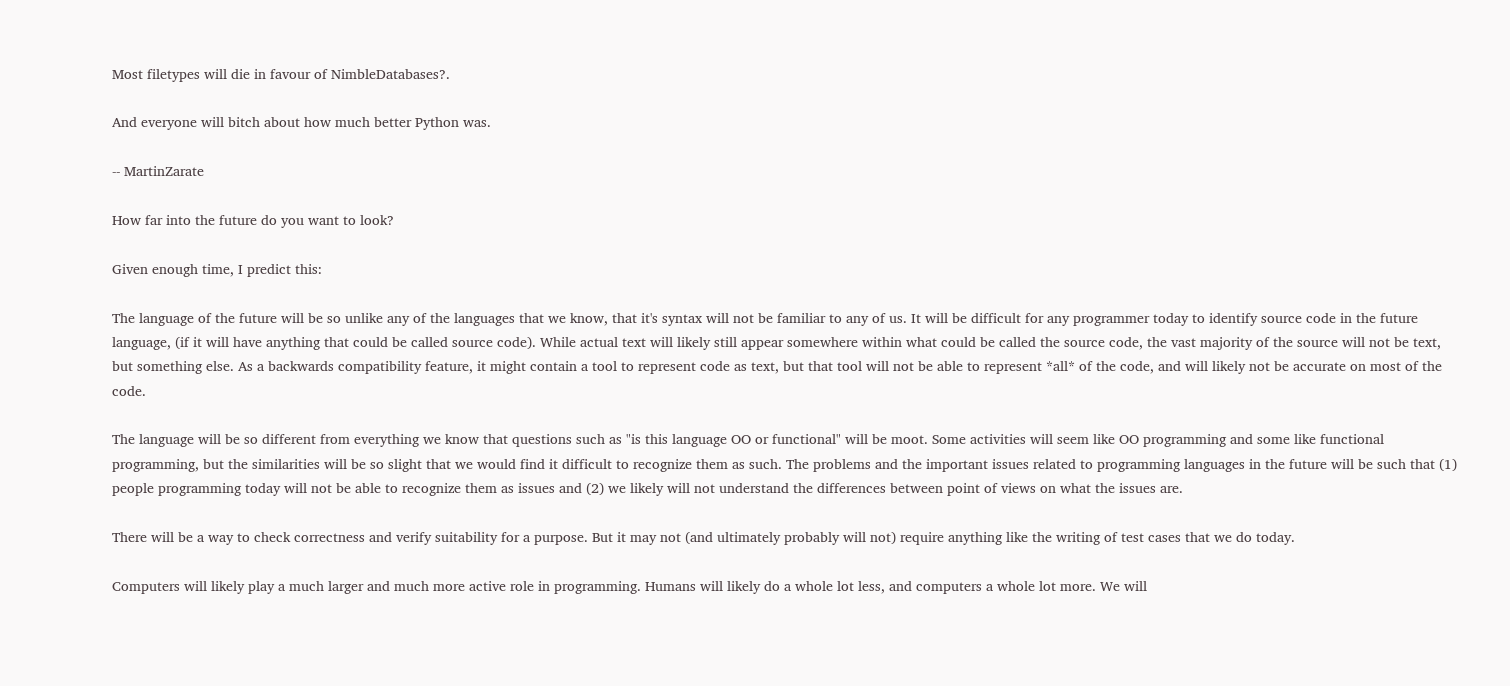Most filetypes will die in favour of NimbleDatabases?.

And everyone will bitch about how much better Python was.

-- MartinZarate

How far into the future do you want to look?

Given enough time, I predict this:

The language of the future will be so unlike any of the languages that we know, that it's syntax will not be familiar to any of us. It will be difficult for any programmer today to identify source code in the future language, (if it will have anything that could be called source code). While actual text will likely still appear somewhere within what could be called the source code, the vast majority of the source will not be text, but something else. As a backwards compatibility feature, it might contain a tool to represent code as text, but that tool will not be able to represent *all* of the code, and will likely not be accurate on most of the code.

The language will be so different from everything we know that questions such as "is this language OO or functional" will be moot. Some activities will seem like OO programming and some like functional programming, but the similarities will be so slight that we would find it difficult to recognize them as such. The problems and the important issues related to programming languages in the future will be such that (1) people programming today will not be able to recognize them as issues and (2) we likely will not understand the differences between point of views on what the issues are.

There will be a way to check correctness and verify suitability for a purpose. But it may not (and ultimately probably will not) require anything like the writing of test cases that we do today.

Computers will likely play a much larger and much more active role in programming. Humans will likely do a whole lot less, and computers a whole lot more. We will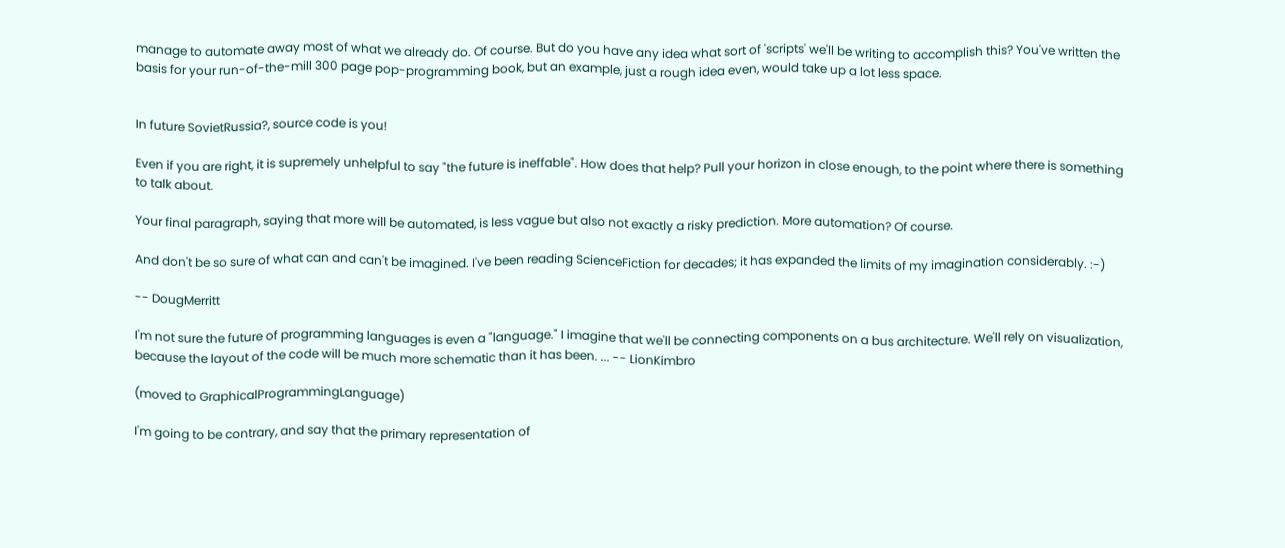manage to automate away most of what we already do. Of course. But do you have any idea what sort of 'scripts' we'll be writing to accomplish this? You've written the basis for your run-of-the-mill 300 page pop-programming book, but an example, just a rough idea even, would take up a lot less space.


In future SovietRussia?, source code is you!

Even if you are right, it is supremely unhelpful to say "the future is ineffable". How does that help? Pull your horizon in close enough, to the point where there is something to talk about.

Your final paragraph, saying that more will be automated, is less vague but also not exactly a risky prediction. More automation? Of course.

And don't be so sure of what can and can't be imagined. I've been reading ScienceFiction for decades; it has expanded the limits of my imagination considerably. :-)

-- DougMerritt

I'm not sure the future of programming languages is even a "language." I imagine that we'll be connecting components on a bus architecture. We'll rely on visualization, because the layout of the code will be much more schematic than it has been. ... -- LionKimbro

(moved to GraphicalProgrammingLanguage)

I'm going to be contrary, and say that the primary representation of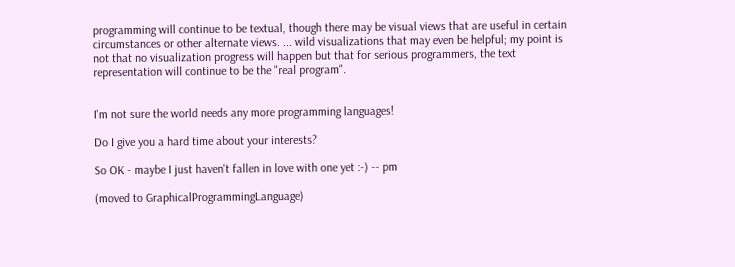programming will continue to be textual, though there may be visual views that are useful in certain circumstances or other alternate views. ... wild visualizations that may even be helpful; my point is not that no visualization progress will happen but that for serious programmers, the text representation will continue to be the "real program".


I'm not sure the world needs any more programming languages!

Do I give you a hard time about your interests?

So OK - maybe I just haven't fallen in love with one yet :-) -- pm

(moved to GraphicalProgrammingLanguage)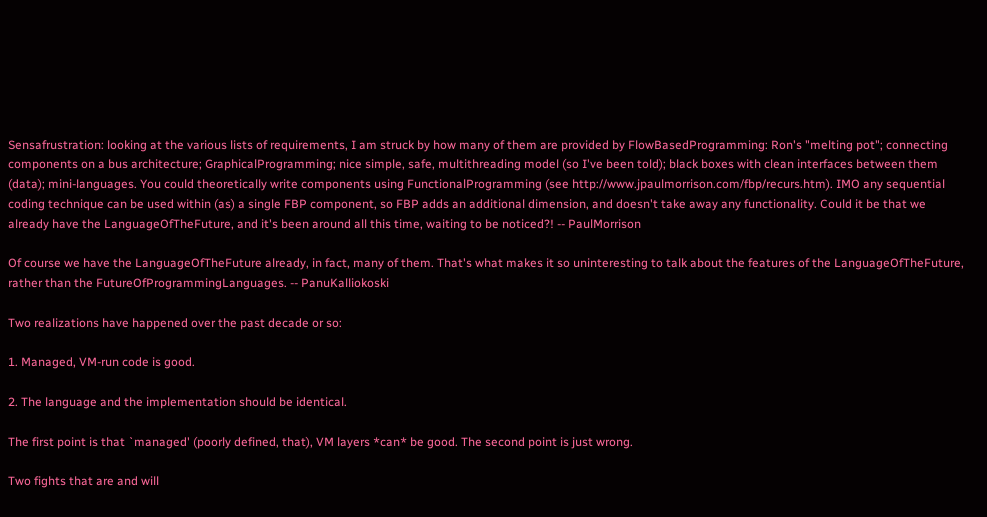Sensafrustration: looking at the various lists of requirements, I am struck by how many of them are provided by FlowBasedProgramming: Ron's "melting pot"; connecting components on a bus architecture; GraphicalProgramming; nice simple, safe, multithreading model (so I've been told); black boxes with clean interfaces between them (data); mini-languages. You could theoretically write components using FunctionalProgramming (see http://www.jpaulmorrison.com/fbp/recurs.htm). IMO any sequential coding technique can be used within (as) a single FBP component, so FBP adds an additional dimension, and doesn't take away any functionality. Could it be that we already have the LanguageOfTheFuture, and it's been around all this time, waiting to be noticed?! -- PaulMorrison

Of course we have the LanguageOfTheFuture already, in fact, many of them. That's what makes it so uninteresting to talk about the features of the LanguageOfTheFuture, rather than the FutureOfProgrammingLanguages. -- PanuKalliokoski

Two realizations have happened over the past decade or so:

1. Managed, VM-run code is good.

2. The language and the implementation should be identical.

The first point is that `managed' (poorly defined, that), VM layers *can* be good. The second point is just wrong.

Two fights that are and will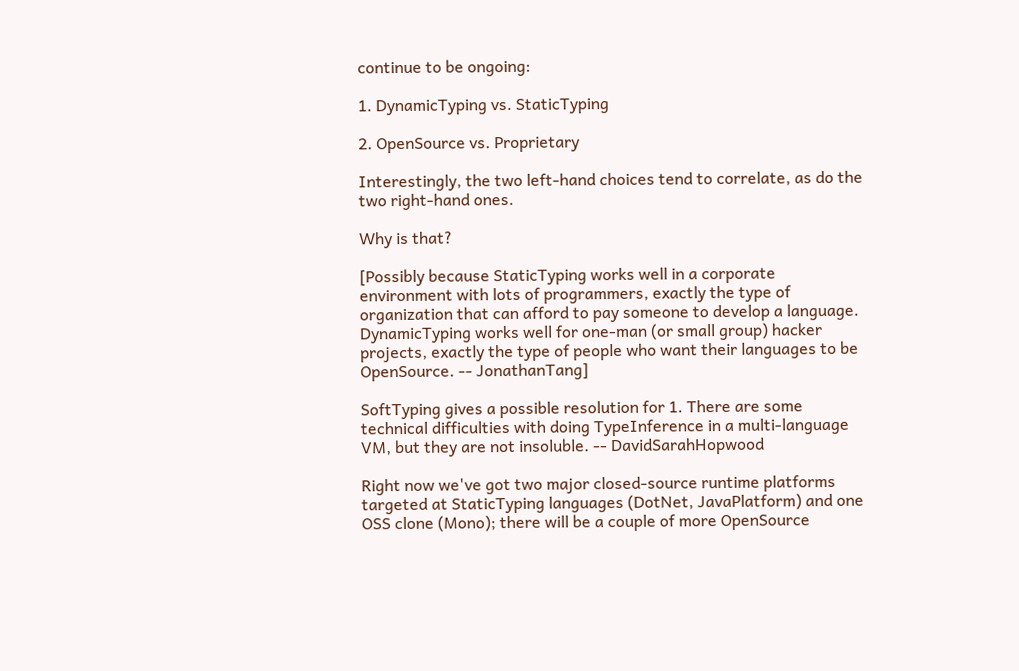continue to be ongoing:

1. DynamicTyping vs. StaticTyping

2. OpenSource vs. Proprietary

Interestingly, the two left-hand choices tend to correlate, as do the two right-hand ones.

Why is that?

[Possibly because StaticTyping works well in a corporate environment with lots of programmers, exactly the type of organization that can afford to pay someone to develop a language. DynamicTyping works well for one-man (or small group) hacker projects, exactly the type of people who want their languages to be OpenSource. -- JonathanTang]

SoftTyping gives a possible resolution for 1. There are some technical difficulties with doing TypeInference in a multi-language VM, but they are not insoluble. -- DavidSarahHopwood

Right now we've got two major closed-source runtime platforms targeted at StaticTyping languages (DotNet, JavaPlatform) and one OSS clone (Mono); there will be a couple of more OpenSource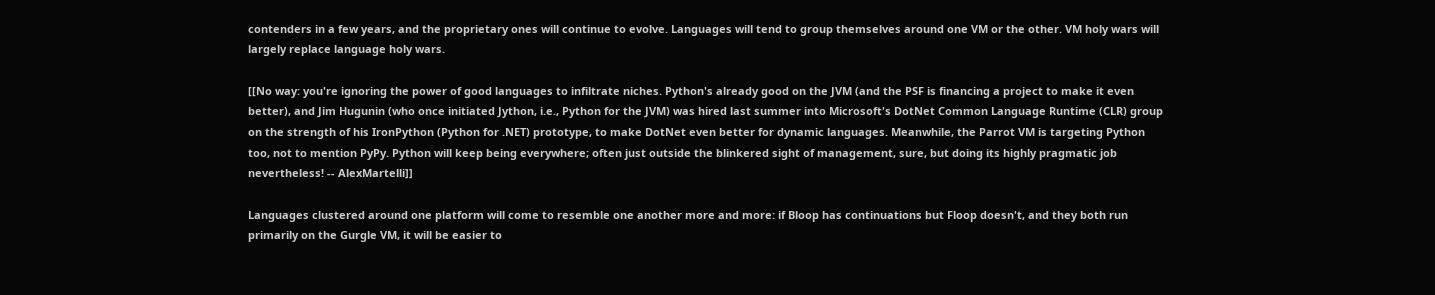contenders in a few years, and the proprietary ones will continue to evolve. Languages will tend to group themselves around one VM or the other. VM holy wars will largely replace language holy wars.

[[No way: you're ignoring the power of good languages to infiltrate niches. Python's already good on the JVM (and the PSF is financing a project to make it even better), and Jim Hugunin (who once initiated Jython, i.e., Python for the JVM) was hired last summer into Microsoft's DotNet Common Language Runtime (CLR) group on the strength of his IronPython (Python for .NET) prototype, to make DotNet even better for dynamic languages. Meanwhile, the Parrot VM is targeting Python too, not to mention PyPy. Python will keep being everywhere; often just outside the blinkered sight of management, sure, but doing its highly pragmatic job nevertheless! -- AlexMartelli]]

Languages clustered around one platform will come to resemble one another more and more: if Bloop has continuations but Floop doesn't, and they both run primarily on the Gurgle VM, it will be easier to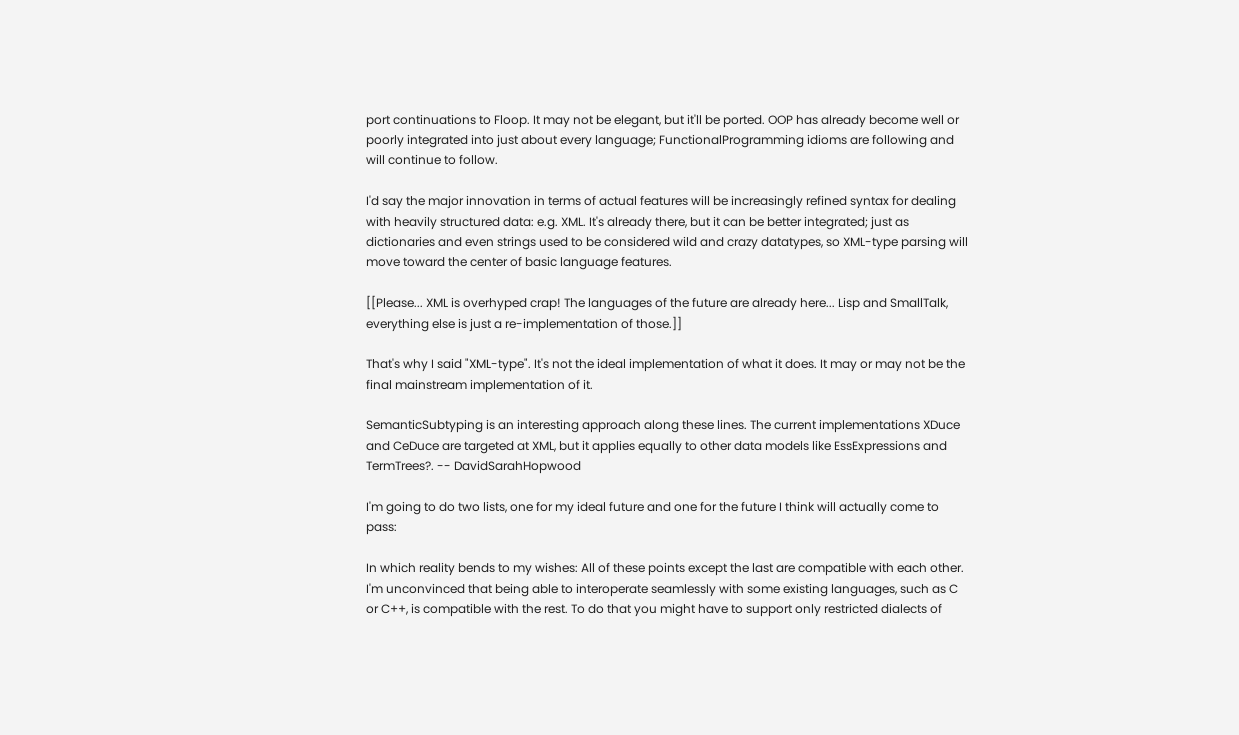port continuations to Floop. It may not be elegant, but it'll be ported. OOP has already become well or poorly integrated into just about every language; FunctionalProgramming idioms are following and will continue to follow.

I'd say the major innovation in terms of actual features will be increasingly refined syntax for dealing with heavily structured data: e.g. XML. It's already there, but it can be better integrated; just as dictionaries and even strings used to be considered wild and crazy datatypes, so XML-type parsing will move toward the center of basic language features.

[[Please... XML is overhyped crap! The languages of the future are already here... Lisp and SmallTalk, everything else is just a re-implementation of those.]]

That's why I said "XML-type". It's not the ideal implementation of what it does. It may or may not be the final mainstream implementation of it.

SemanticSubtyping is an interesting approach along these lines. The current implementations XDuce and CeDuce are targeted at XML, but it applies equally to other data models like EssExpressions and TermTrees?. -- DavidSarahHopwood

I'm going to do two lists, one for my ideal future and one for the future I think will actually come to pass:

In which reality bends to my wishes: All of these points except the last are compatible with each other. I'm unconvinced that being able to interoperate seamlessly with some existing languages, such as C or C++, is compatible with the rest. To do that you might have to support only restricted dialects of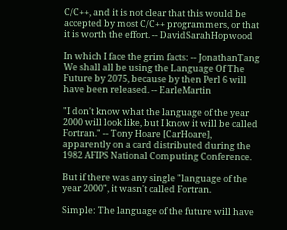C/C++, and it is not clear that this would be accepted by most C/C++ programmers, or that it is worth the effort. -- DavidSarahHopwood

In which I face the grim facts: -- JonathanTang
We shall all be using the Language Of The Future by 2075, because by then Perl 6 will have been released. -- EarleMartin

"I don't know what the language of the year 2000 will look like, but I know it will be called Fortran." -- Tony Hoare [CarHoare], apparently on a card distributed during the 1982 AFIPS National Computing Conference.

But if there was any single "language of the year 2000", it wasn't called Fortran.

Simple: The language of the future will have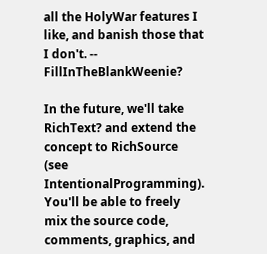all the HolyWar features I like, and banish those that I don't. -- FillInTheBlankWeenie?

In the future, we'll take RichText? and extend the concept to RichSource (see IntentionalProgramming). You'll be able to freely mix the source code, comments, graphics, and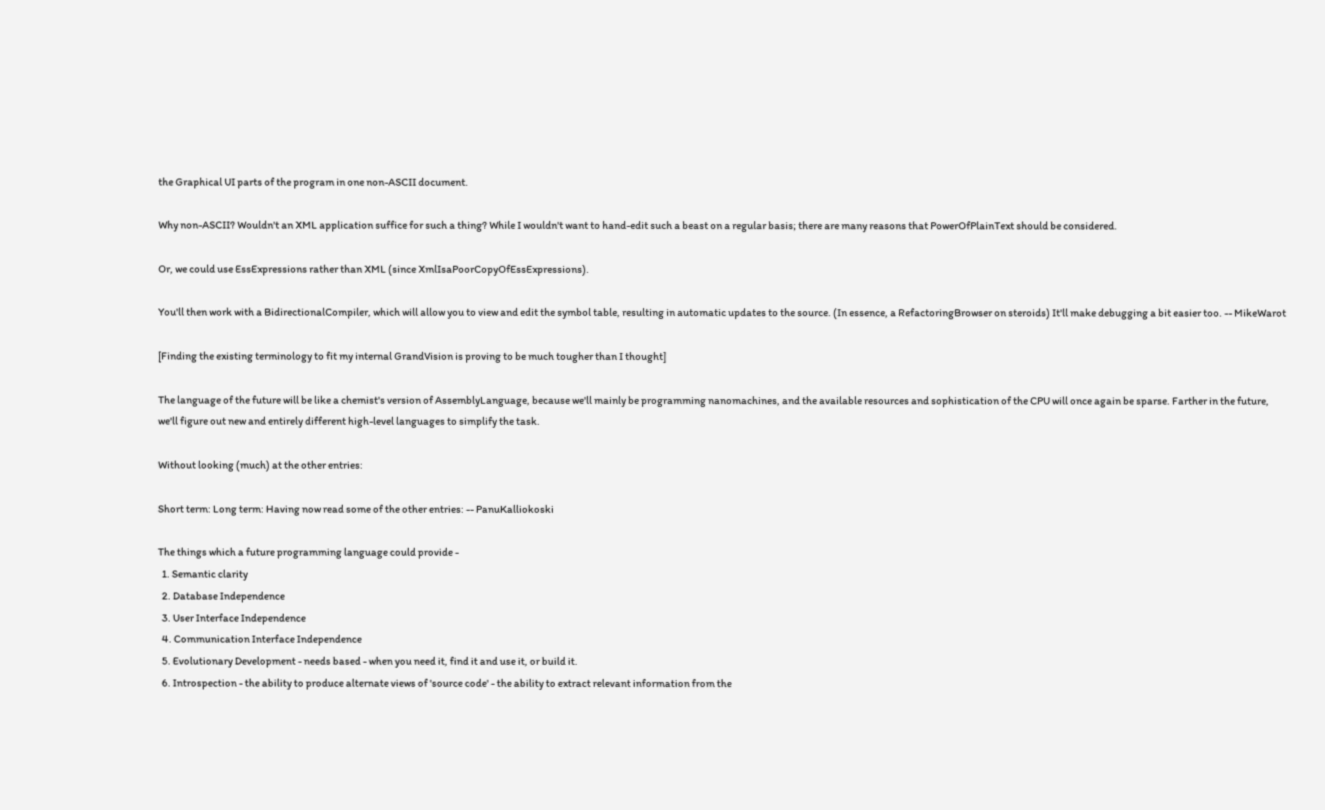the Graphical UI parts of the program in one non-ASCII document.

Why non-ASCII? Wouldn't an XML application suffice for such a thing? While I wouldn't want to hand-edit such a beast on a regular basis; there are many reasons that PowerOfPlainText should be considered.

Or, we could use EssExpressions rather than XML (since XmlIsaPoorCopyOfEssExpressions).

You'll then work with a BidirectionalCompiler, which will allow you to view and edit the symbol table, resulting in automatic updates to the source. (In essence, a RefactoringBrowser on steroids) It'll make debugging a bit easier too. -- MikeWarot

[Finding the existing terminology to fit my internal GrandVision is proving to be much tougher than I thought]

The language of the future will be like a chemist's version of AssemblyLanguage, because we'll mainly be programming nanomachines, and the available resources and sophistication of the CPU will once again be sparse. Farther in the future, we'll figure out new and entirely different high-level languages to simplify the task.

Without looking (much) at the other entries:

Short term: Long term: Having now read some of the other entries: -- PanuKalliokoski

The things which a future programming language could provide -
  1. Semantic clarity
  2. Database Independence
  3. User Interface Independence
  4. Communication Interface Independence
  5. Evolutionary Development - needs based - when you need it, find it and use it, or build it.
  6. Introspection - the ability to produce alternate views of 'source code' - the ability to extract relevant information from the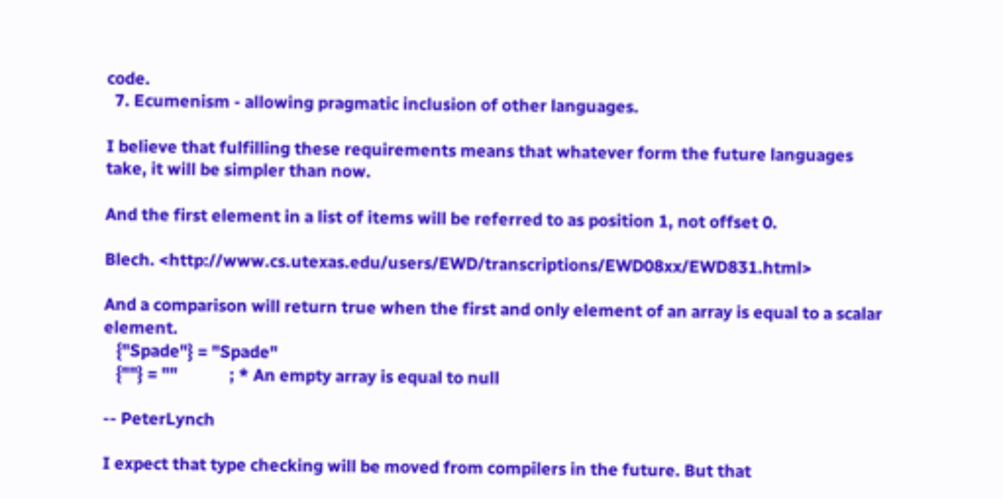code.
  7. Ecumenism - allowing pragmatic inclusion of other languages.

I believe that fulfilling these requirements means that whatever form the future languages take, it will be simpler than now.

And the first element in a list of items will be referred to as position 1, not offset 0.

Blech. <http://www.cs.utexas.edu/users/EWD/transcriptions/EWD08xx/EWD831.html>

And a comparison will return true when the first and only element of an array is equal to a scalar element.
   {"Spade"} = "Spade"
   {""} = ""             ; * An empty array is equal to null

-- PeterLynch

I expect that type checking will be moved from compilers in the future. But that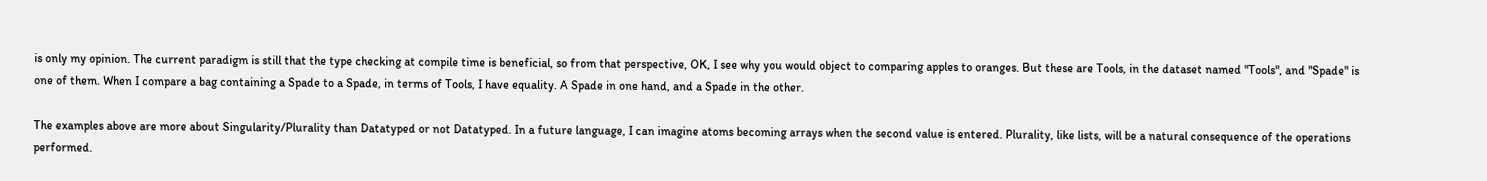is only my opinion. The current paradigm is still that the type checking at compile time is beneficial, so from that perspective, OK, I see why you would object to comparing apples to oranges. But these are Tools, in the dataset named "Tools", and "Spade" is one of them. When I compare a bag containing a Spade to a Spade, in terms of Tools, I have equality. A Spade in one hand, and a Spade in the other.

The examples above are more about Singularity/Plurality than Datatyped or not Datatyped. In a future language, I can imagine atoms becoming arrays when the second value is entered. Plurality, like lists, will be a natural consequence of the operations performed.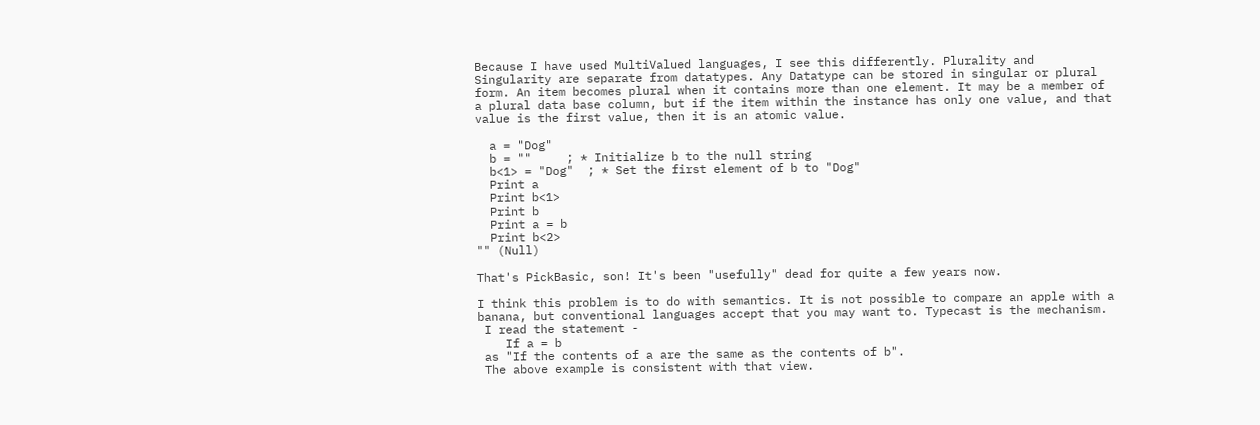Because I have used MultiValued languages, I see this differently. Plurality and Singularity are separate from datatypes. Any Datatype can be stored in singular or plural form. An item becomes plural when it contains more than one element. It may be a member of a plural data base column, but if the item within the instance has only one value, and that value is the first value, then it is an atomic value.

  a = "Dog"
  b = ""     ; * Initialize b to the null string
  b<1> = "Dog"  ; * Set the first element of b to "Dog"
  Print a
  Print b<1>
  Print b
  Print a = b
  Print b<2>
"" (Null)

That's PickBasic, son! It's been "usefully" dead for quite a few years now.

I think this problem is to do with semantics. It is not possible to compare an apple with a banana, but conventional languages accept that you may want to. Typecast is the mechanism.
 I read the statement -
    If a = b
 as "If the contents of a are the same as the contents of b".
 The above example is consistent with that view.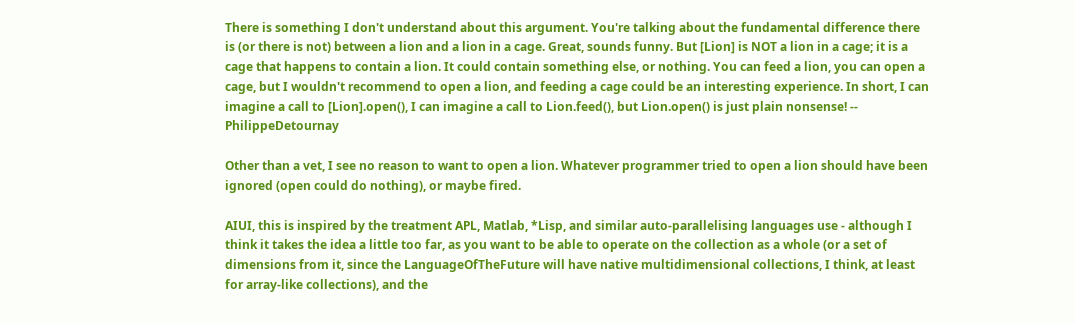There is something I don't understand about this argument. You're talking about the fundamental difference there is (or there is not) between a lion and a lion in a cage. Great, sounds funny. But [Lion] is NOT a lion in a cage; it is a cage that happens to contain a lion. It could contain something else, or nothing. You can feed a lion, you can open a cage, but I wouldn't recommend to open a lion, and feeding a cage could be an interesting experience. In short, I can imagine a call to [Lion].open(), I can imagine a call to Lion.feed(), but Lion.open() is just plain nonsense! -- PhilippeDetournay

Other than a vet, I see no reason to want to open a lion. Whatever programmer tried to open a lion should have been ignored (open could do nothing), or maybe fired.

AIUI, this is inspired by the treatment APL, Matlab, *Lisp, and similar auto-parallelising languages use - although I think it takes the idea a little too far, as you want to be able to operate on the collection as a whole (or a set of dimensions from it, since the LanguageOfTheFuture will have native multidimensional collections, I think, at least for array-like collections), and the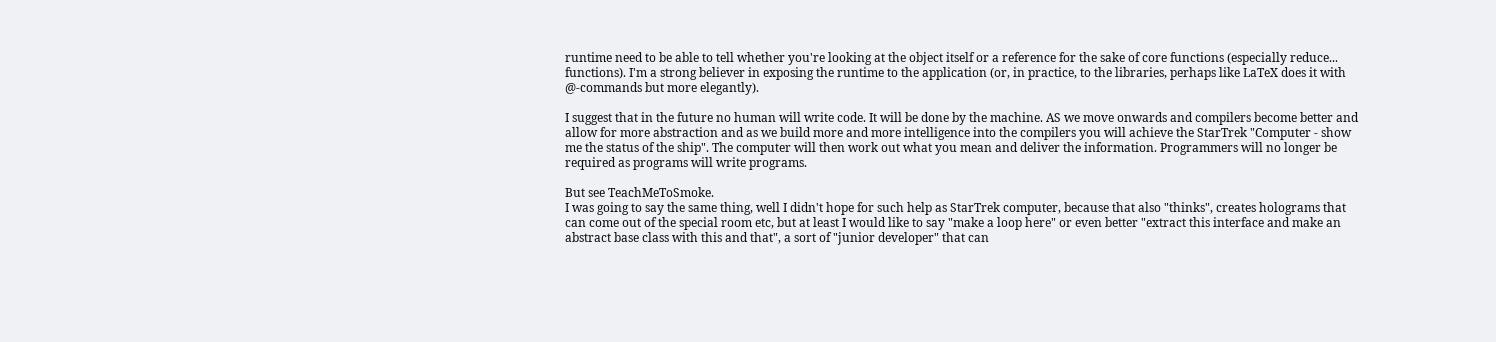runtime need to be able to tell whether you're looking at the object itself or a reference for the sake of core functions (especially reduce... functions). I'm a strong believer in exposing the runtime to the application (or, in practice, to the libraries, perhaps like LaTeX does it with @-commands but more elegantly).

I suggest that in the future no human will write code. It will be done by the machine. AS we move onwards and compilers become better and allow for more abstraction and as we build more and more intelligence into the compilers you will achieve the StarTrek "Computer - show me the status of the ship". The computer will then work out what you mean and deliver the information. Programmers will no longer be required as programs will write programs.

But see TeachMeToSmoke.
I was going to say the same thing, well I didn't hope for such help as StarTrek computer, because that also "thinks", creates holograms that can come out of the special room etc, but at least I would like to say "make a loop here" or even better "extract this interface and make an abstract base class with this and that", a sort of "junior developer" that can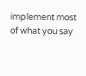implement most of what you say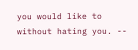you would like to without hating you. --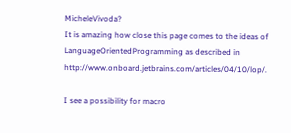MicheleVivoda?
It is amazing how close this page comes to the ideas of LanguageOrientedProgramming as described in http://www.onboard.jetbrains.com/articles/04/10/lop/.

I see a possibility for macro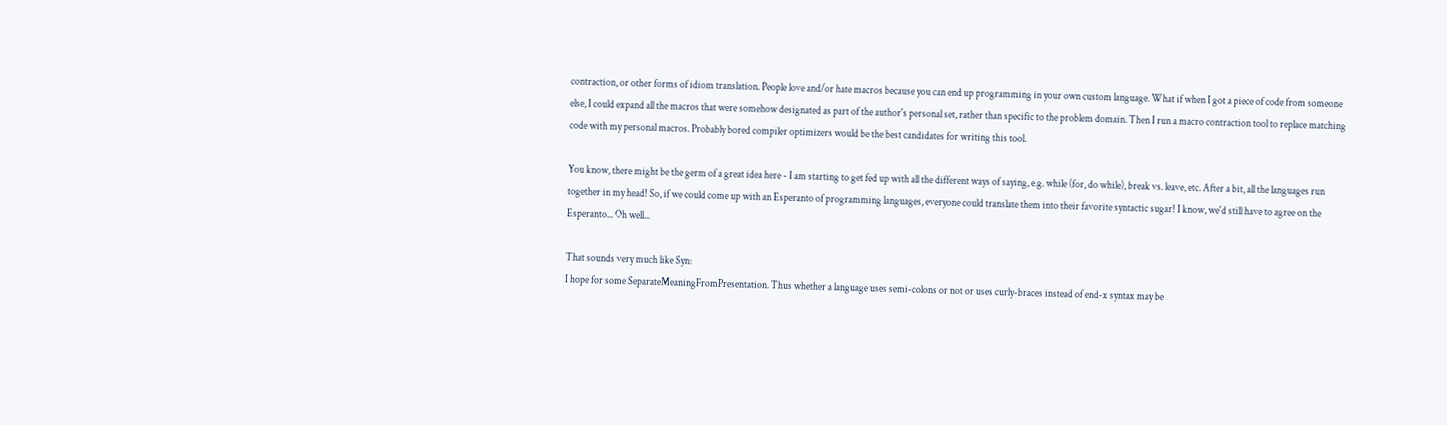contraction, or other forms of idiom translation. People love and/or hate macros because you can end up programming in your own custom language. What if when I got a piece of code from someone else, I could expand all the macros that were somehow designated as part of the author's personal set, rather than specific to the problem domain. Then I run a macro contraction tool to replace matching code with my personal macros. Probably bored compiler optimizers would be the best candidates for writing this tool.

You know, there might be the germ of a great idea here - I am starting to get fed up with all the different ways of saying, e.g. while (for, do while), break vs. leave, etc. After a bit, all the languages run together in my head! So, if we could come up with an Esperanto of programming languages, everyone could translate them into their favorite syntactic sugar! I know, we'd still have to agree on the Esperanto... Oh well...

That sounds very much like Syn:
I hope for some SeparateMeaningFromPresentation. Thus whether a language uses semi-colons or not or uses curly-braces instead of end-x syntax may be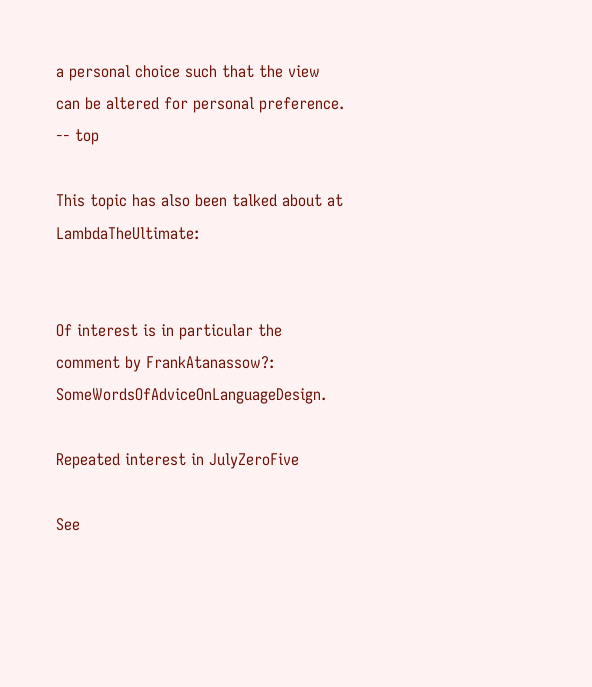a personal choice such that the view can be altered for personal preference. -- top

This topic has also been talked about at LambdaTheUltimate:


Of interest is in particular the comment by FrankAtanassow?: SomeWordsOfAdviceOnLanguageDesign.

Repeated interest in JulyZeroFive

See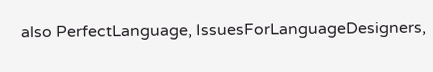also PerfectLanguage, IssuesForLanguageDesigners,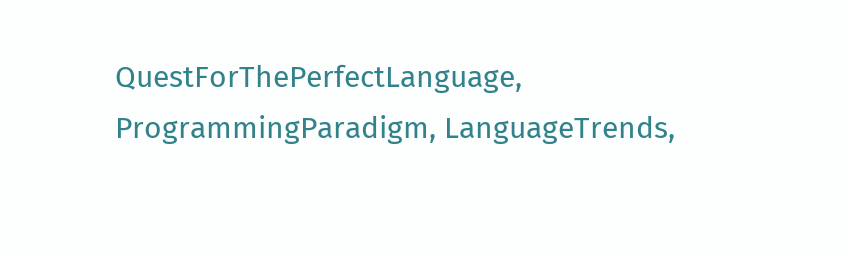QuestForThePerfectLanguage, ProgrammingParadigm, LanguageTrends,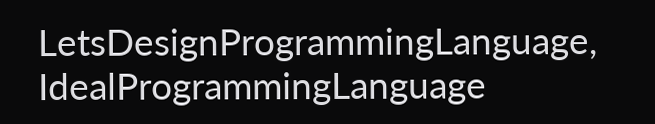LetsDesignProgrammingLanguage, IdealProgrammingLanguage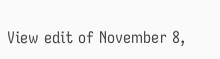View edit of November 8,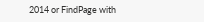2014 or FindPage with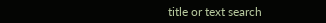title or text search